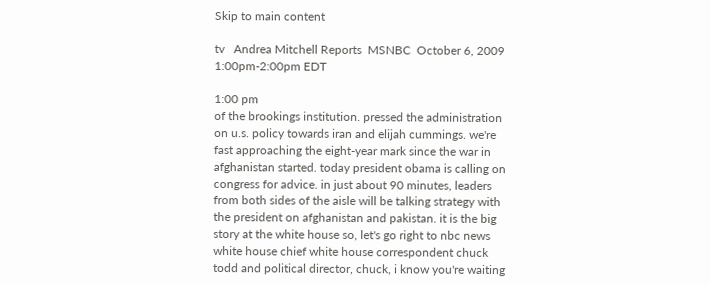Skip to main content

tv   Andrea Mitchell Reports  MSNBC  October 6, 2009 1:00pm-2:00pm EDT

1:00 pm
of the brookings institution. pressed the administration on u.s. policy towards iran and elijah cummings. we're fast approaching the eight-year mark since the war in afghanistan started. today president obama is calling on congress for advice. in just about 90 minutes, leaders from both sides of the aisle will be talking strategy with the president on afghanistan and pakistan. it is the big story at the white house so, let's go right to nbc news white house chief white house correspondent chuck todd and political director, chuck, i know you're waiting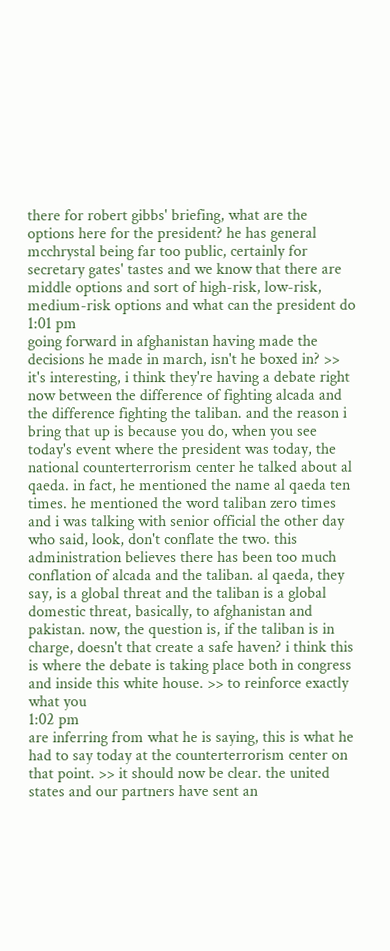there for robert gibbs' briefing, what are the options here for the president? he has general mcchrystal being far too public, certainly for secretary gates' tastes and we know that there are middle options and sort of high-risk, low-risk, medium-risk options and what can the president do
1:01 pm
going forward in afghanistan having made the decisions he made in march, isn't he boxed in? >> it's interesting, i think they're having a debate right now between the difference of fighting alcada and the difference fighting the taliban. and the reason i bring that up is because you do, when you see today's event where the president was today, the national counterterrorism center he talked about al qaeda. in fact, he mentioned the name al qaeda ten times. he mentioned the word taliban zero times and i was talking with senior official the other day who said, look, don't conflate the two. this administration believes there has been too much conflation of alcada and the taliban. al qaeda, they say, is a global threat and the taliban is a global domestic threat, basically, to afghanistan and pakistan. now, the question is, if the taliban is in charge, doesn't that create a safe haven? i think this is where the debate is taking place both in congress and inside this white house. >> to reinforce exactly what you
1:02 pm
are inferring from what he is saying, this is what he had to say today at the counterterrorism center on that point. >> it should now be clear. the united states and our partners have sent an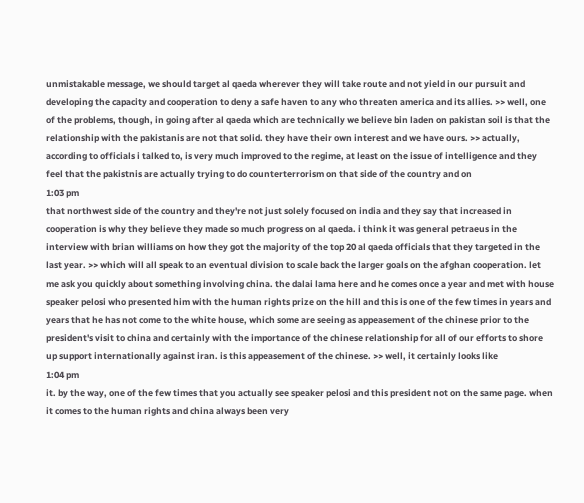unmistakable message, we should target al qaeda wherever they will take route and not yield in our pursuit and developing the capacity and cooperation to deny a safe haven to any who threaten america and its allies. >> well, one of the problems, though, in going after al qaeda which are technically we believe bin laden on pakistan soil is that the relationship with the pakistanis are not that solid. they have their own interest and we have ours. >> actually, according to officials i talked to, is very much improved to the regime, at least on the issue of intelligence and they feel that the pakistnis are actually trying to do counterterrorism on that side of the country and on
1:03 pm
that northwest side of the country and they're not just solely focused on india and they say that increased in cooperation is why they believe they made so much progress on al qaeda. i think it was general petraeus in the interview with brian williams on how they got the majority of the top 20 al qaeda officials that they targeted in the last year. >> which will all speak to an eventual division to scale back the larger goals on the afghan cooperation. let me ask you quickly about something involving china. the dalai lama here and he comes once a year and met with house speaker pelosi who presented him with the human rights prize on the hill and this is one of the few times in years and years that he has not come to the white house, which some are seeing as appeasement of the chinese prior to the president's visit to china and certainly with the importance of the chinese relationship for all of our efforts to shore up support internationally against iran. is this appeasement of the chinese. >> well, it certainly looks like
1:04 pm
it. by the way, one of the few times that you actually see speaker pelosi and this president not on the same page. when it comes to the human rights and china always been very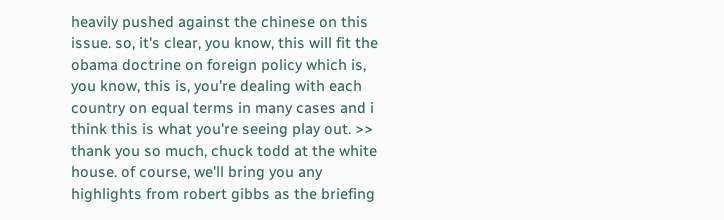heavily pushed against the chinese on this issue. so, it's clear, you know, this will fit the obama doctrine on foreign policy which is, you know, this is, you're dealing with each country on equal terms in many cases and i think this is what you're seeing play out. >> thank you so much, chuck todd at the white house. of course, we'll bring you any highlights from robert gibbs as the briefing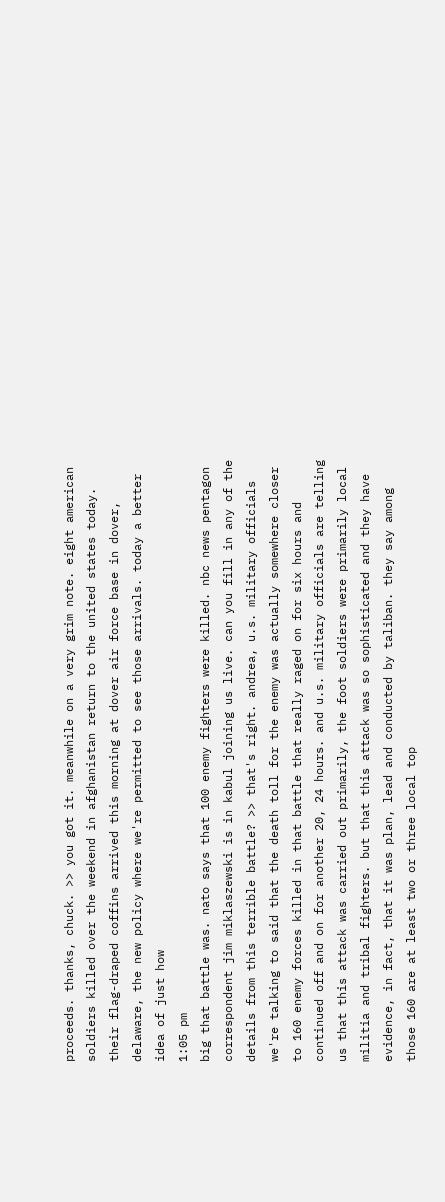proceeds. thanks, chuck. >> you got it. meanwhile on a very grim note. eight american soldiers killed over the weekend in afghanistan return to the united states today. their flag-draped coffins arrived this morning at dover air force base in dover, delaware, the new policy where we're permitted to see those arrivals. today a better idea of just how
1:05 pm
big that battle was. nato says that 100 enemy fighters were killed. nbc news pentagon correspondent jim miklaszewski is in kabul joining us live. can you fill in any of the details from this terrible battle? >> that's right. andrea, u.s. military officials we're talking to said that the death toll for the enemy was actually somewhere closer to 160 enemy forces killed in that battle that really raged on for six hours and continued off and on for another 20, 24 hours. and u.s. military officials are telling us that this attack was carried out primarily, the foot soldiers were primarily local militia and tribal fighters. but that this attack was so sophisticated and they have evidence, in fact, that it was plan, lead and conducted by taliban. they say among those 160 are at least two or three local top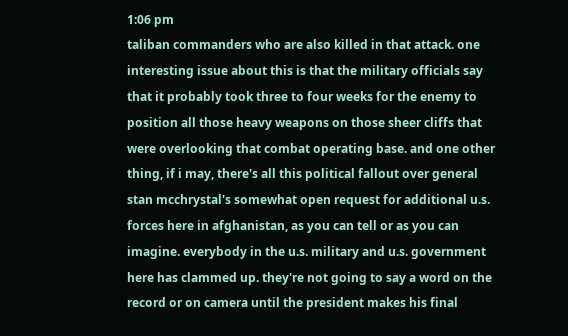1:06 pm
taliban commanders who are also killed in that attack. one interesting issue about this is that the military officials say that it probably took three to four weeks for the enemy to position all those heavy weapons on those sheer cliffs that were overlooking that combat operating base. and one other thing, if i may, there's all this political fallout over general stan mcchrystal's somewhat open request for additional u.s. forces here in afghanistan, as you can tell or as you can imagine. everybody in the u.s. military and u.s. government here has clammed up. they're not going to say a word on the record or on camera until the president makes his final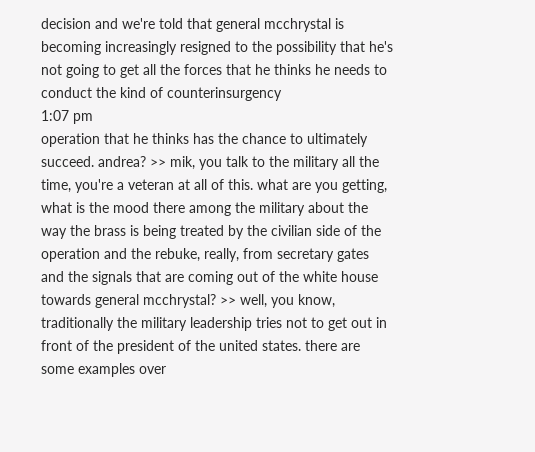decision and we're told that general mcchrystal is becoming increasingly resigned to the possibility that he's not going to get all the forces that he thinks he needs to conduct the kind of counterinsurgency
1:07 pm
operation that he thinks has the chance to ultimately succeed. andrea? >> mik, you talk to the military all the time, you're a veteran at all of this. what are you getting, what is the mood there among the military about the way the brass is being treated by the civilian side of the operation and the rebuke, really, from secretary gates and the signals that are coming out of the white house towards general mcchrystal? >> well, you know, traditionally the military leadership tries not to get out in front of the president of the united states. there are some examples over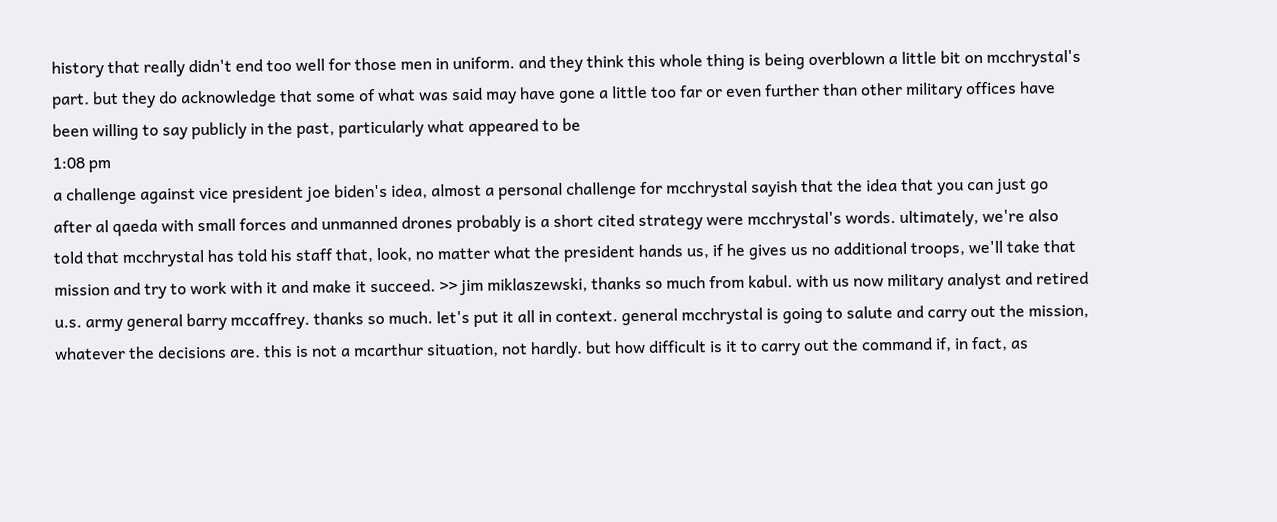history that really didn't end too well for those men in uniform. and they think this whole thing is being overblown a little bit on mcchrystal's part. but they do acknowledge that some of what was said may have gone a little too far or even further than other military offices have been willing to say publicly in the past, particularly what appeared to be
1:08 pm
a challenge against vice president joe biden's idea, almost a personal challenge for mcchrystal sayish that the idea that you can just go after al qaeda with small forces and unmanned drones probably is a short cited strategy were mcchrystal's words. ultimately, we're also told that mcchrystal has told his staff that, look, no matter what the president hands us, if he gives us no additional troops, we'll take that mission and try to work with it and make it succeed. >> jim miklaszewski, thanks so much from kabul. with us now military analyst and retired u.s. army general barry mccaffrey. thanks so much. let's put it all in context. general mcchrystal is going to salute and carry out the mission, whatever the decisions are. this is not a mcarthur situation, not hardly. but how difficult is it to carry out the command if, in fact, as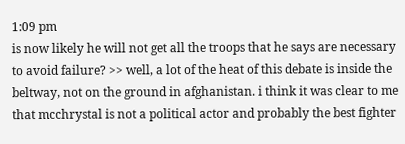1:09 pm
is now likely he will not get all the troops that he says are necessary to avoid failure? >> well, a lot of the heat of this debate is inside the beltway, not on the ground in afghanistan. i think it was clear to me that mcchrystal is not a political actor and probably the best fighter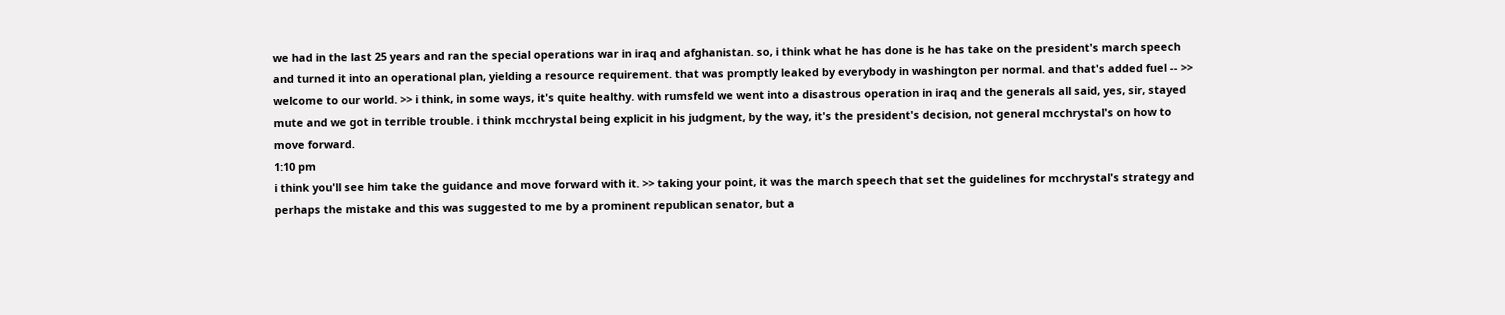we had in the last 25 years and ran the special operations war in iraq and afghanistan. so, i think what he has done is he has take on the president's march speech and turned it into an operational plan, yielding a resource requirement. that was promptly leaked by everybody in washington per normal. and that's added fuel -- >> welcome to our world. >> i think, in some ways, it's quite healthy. with rumsfeld we went into a disastrous operation in iraq and the generals all said, yes, sir, stayed mute and we got in terrible trouble. i think mcchrystal being explicit in his judgment, by the way, it's the president's decision, not general mcchrystal's on how to move forward.
1:10 pm
i think you'll see him take the guidance and move forward with it. >> taking your point, it was the march speech that set the guidelines for mcchrystal's strategy and perhaps the mistake and this was suggested to me by a prominent republican senator, but a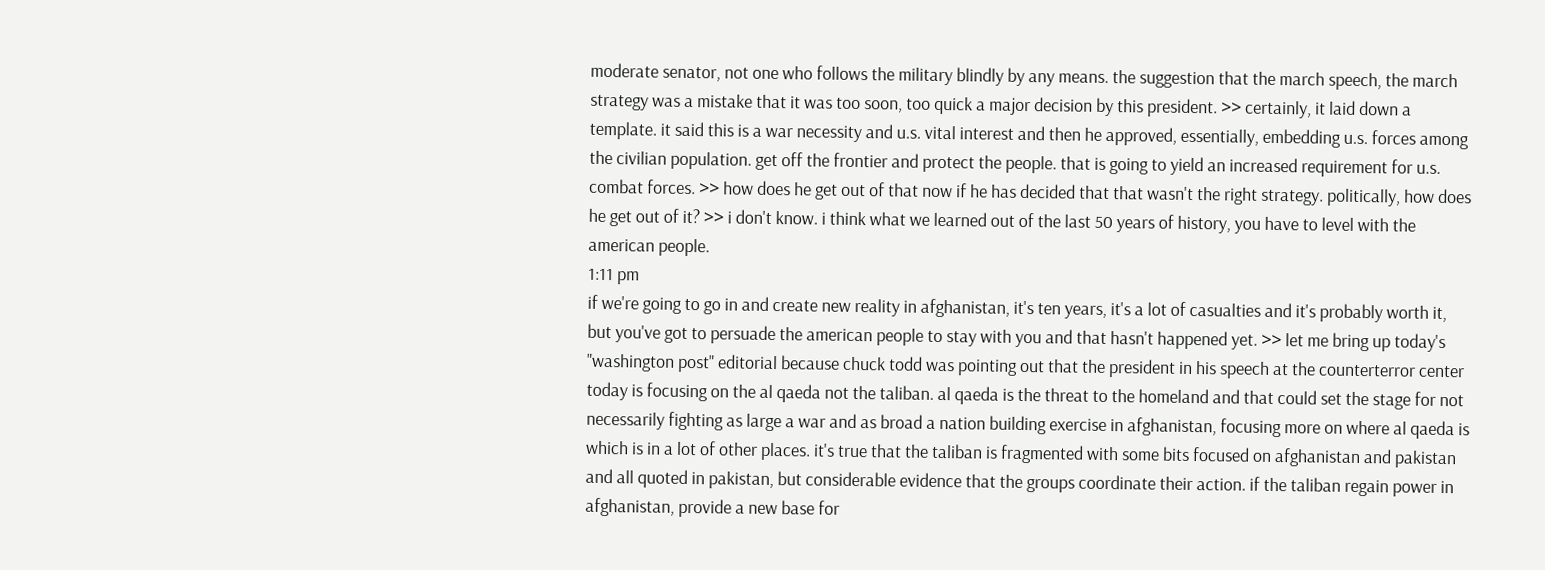moderate senator, not one who follows the military blindly by any means. the suggestion that the march speech, the march strategy was a mistake that it was too soon, too quick a major decision by this president. >> certainly, it laid down a template. it said this is a war necessity and u.s. vital interest and then he approved, essentially, embedding u.s. forces among the civilian population. get off the frontier and protect the people. that is going to yield an increased requirement for u.s. combat forces. >> how does he get out of that now if he has decided that that wasn't the right strategy. politically, how does he get out of it? >> i don't know. i think what we learned out of the last 50 years of history, you have to level with the american people.
1:11 pm
if we're going to go in and create new reality in afghanistan, it's ten years, it's a lot of casualties and it's probably worth it, but you've got to persuade the american people to stay with you and that hasn't happened yet. >> let me bring up today's "washington post" editorial because chuck todd was pointing out that the president in his speech at the counterterror center today is focusing on the al qaeda not the taliban. al qaeda is the threat to the homeland and that could set the stage for not necessarily fighting as large a war and as broad a nation building exercise in afghanistan, focusing more on where al qaeda is which is in a lot of other places. it's true that the taliban is fragmented with some bits focused on afghanistan and pakistan and all quoted in pakistan, but considerable evidence that the groups coordinate their action. if the taliban regain power in afghanistan, provide a new base for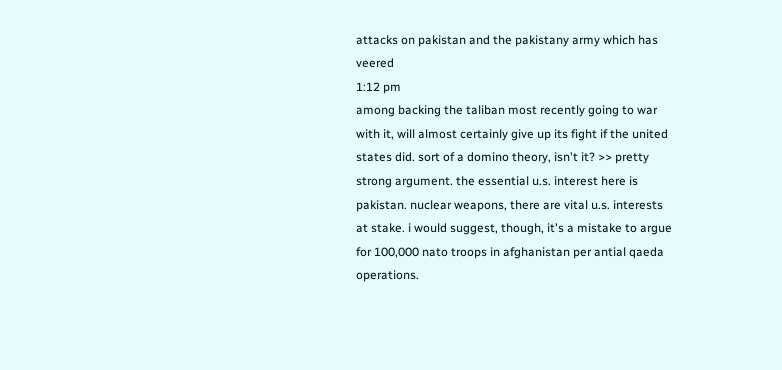attacks on pakistan and the pakistany army which has veered
1:12 pm
among backing the taliban most recently going to war with it, will almost certainly give up its fight if the united states did. sort of a domino theory, isn't it? >> pretty strong argument. the essential u.s. interest here is pakistan. nuclear weapons, there are vital u.s. interests at stake. i would suggest, though, it's a mistake to argue for 100,000 nato troops in afghanistan per antial qaeda operations.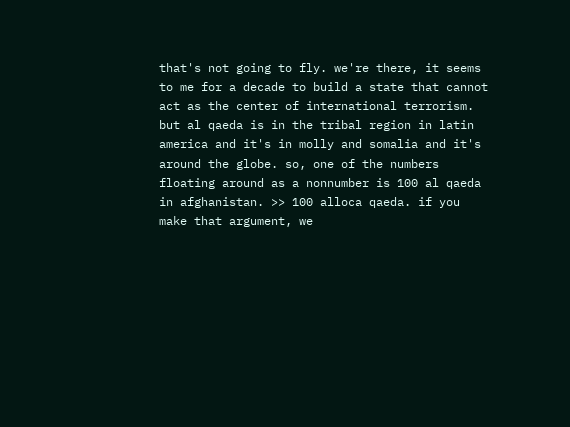that's not going to fly. we're there, it seems to me for a decade to build a state that cannot act as the center of international terrorism. but al qaeda is in the tribal region in latin america and it's in molly and somalia and it's around the globe. so, one of the numbers floating around as a nonnumber is 100 al qaeda in afghanistan. >> 100 alloca qaeda. if you make that argument, we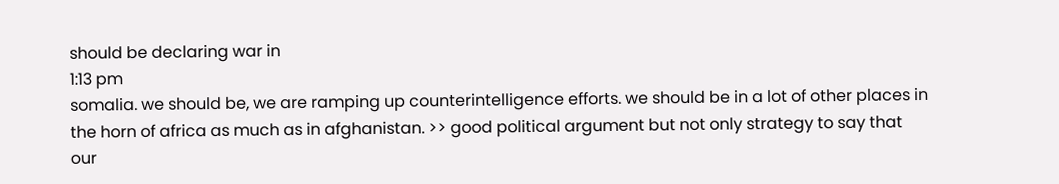should be declaring war in
1:13 pm
somalia. we should be, we are ramping up counterintelligence efforts. we should be in a lot of other places in the horn of africa as much as in afghanistan. >> good political argument but not only strategy to say that our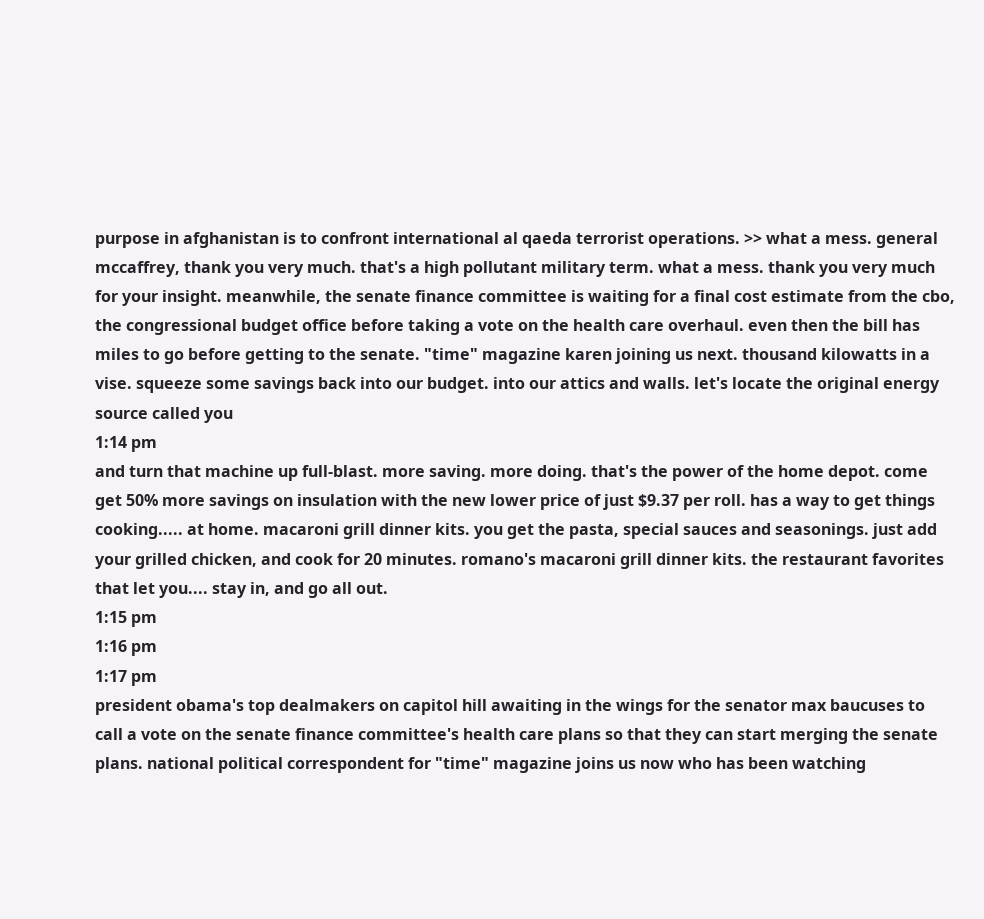purpose in afghanistan is to confront international al qaeda terrorist operations. >> what a mess. general mccaffrey, thank you very much. that's a high pollutant military term. what a mess. thank you very much for your insight. meanwhile, the senate finance committee is waiting for a final cost estimate from the cbo, the congressional budget office before taking a vote on the health care overhaul. even then the bill has miles to go before getting to the senate. "time" magazine karen joining us next. thousand kilowatts in a vise. squeeze some savings back into our budget. into our attics and walls. let's locate the original energy source called you
1:14 pm
and turn that machine up full-blast. more saving. more doing. that's the power of the home depot. come get 50% more savings on insulation with the new lower price of just $9.37 per roll. has a way to get things cooking..... at home. macaroni grill dinner kits. you get the pasta, special sauces and seasonings. just add your grilled chicken, and cook for 20 minutes. romano's macaroni grill dinner kits. the restaurant favorites that let you.... stay in, and go all out.
1:15 pm
1:16 pm
1:17 pm
president obama's top dealmakers on capitol hill awaiting in the wings for the senator max baucuses to call a vote on the senate finance committee's health care plans so that they can start merging the senate plans. national political correspondent for "time" magazine joins us now who has been watching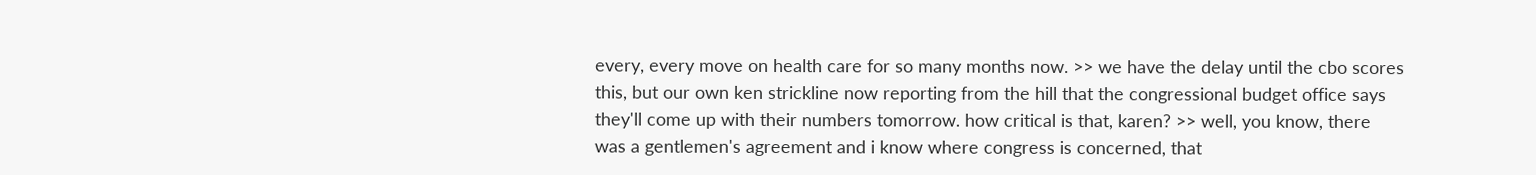every, every move on health care for so many months now. >> we have the delay until the cbo scores this, but our own ken strickline now reporting from the hill that the congressional budget office says they'll come up with their numbers tomorrow. how critical is that, karen? >> well, you know, there was a gentlemen's agreement and i know where congress is concerned, that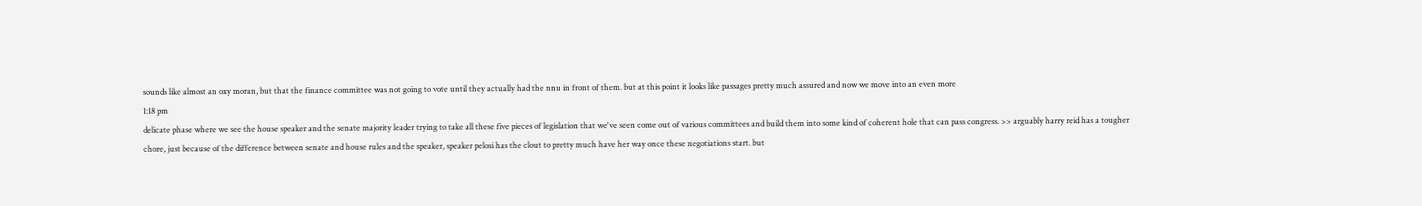sounds like almost an oxy moran, but that the finance committee was not going to vote until they actually had the nnu in front of them. but at this point it looks like passages pretty much assured and now we move into an even more
1:18 pm
delicate phase where we see the house speaker and the senate majority leader trying to take all these five pieces of legislation that we've seen come out of various committees and build them into some kind of coherent hole that can pass congress. >> arguably harry reid has a tougher chore, just because of the difference between senate and house rules and the speaker, speaker pelosi has the clout to pretty much have her way once these negotiations start. but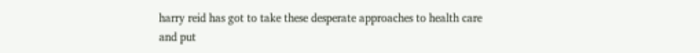harry reid has got to take these desperate approaches to health care and put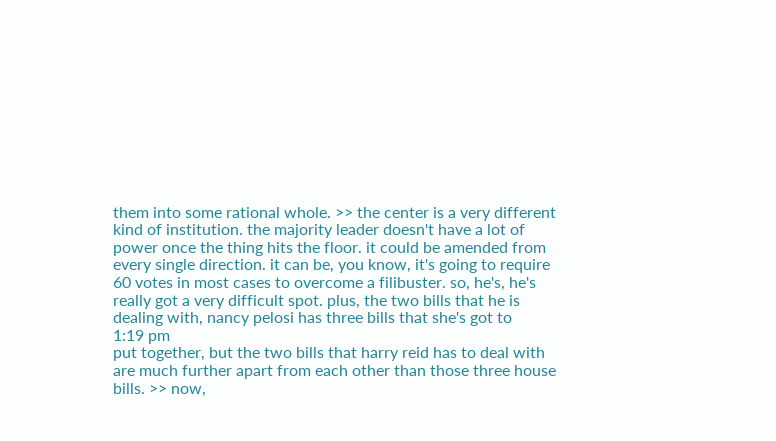them into some rational whole. >> the center is a very different kind of institution. the majority leader doesn't have a lot of power once the thing hits the floor. it could be amended from every single direction. it can be, you know, it's going to require 60 votes in most cases to overcome a filibuster. so, he's, he's really got a very difficult spot. plus, the two bills that he is dealing with, nancy pelosi has three bills that she's got to
1:19 pm
put together, but the two bills that harry reid has to deal with are much further apart from each other than those three house bills. >> now,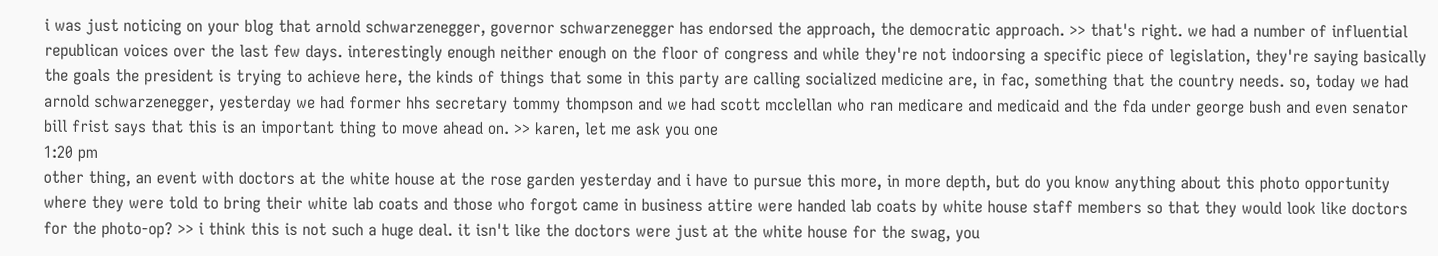i was just noticing on your blog that arnold schwarzenegger, governor schwarzenegger has endorsed the approach, the democratic approach. >> that's right. we had a number of influential republican voices over the last few days. interestingly enough neither enough on the floor of congress and while they're not indoorsing a specific piece of legislation, they're saying basically the goals the president is trying to achieve here, the kinds of things that some in this party are calling socialized medicine are, in fac, something that the country needs. so, today we had arnold schwarzenegger, yesterday we had former hhs secretary tommy thompson and we had scott mcclellan who ran medicare and medicaid and the fda under george bush and even senator bill frist says that this is an important thing to move ahead on. >> karen, let me ask you one
1:20 pm
other thing, an event with doctors at the white house at the rose garden yesterday and i have to pursue this more, in more depth, but do you know anything about this photo opportunity where they were told to bring their white lab coats and those who forgot came in business attire were handed lab coats by white house staff members so that they would look like doctors for the photo-op? >> i think this is not such a huge deal. it isn't like the doctors were just at the white house for the swag, you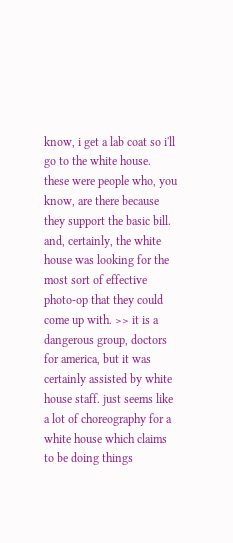know, i get a lab coat so i'll go to the white house. these were people who, you know, are there because they support the basic bill. and, certainly, the white house was looking for the most sort of effective photo-op that they could come up with. >> it is a dangerous group, doctors for america, but it was certainly assisted by white house staff. just seems like a lot of choreography for a white house which claims to be doing things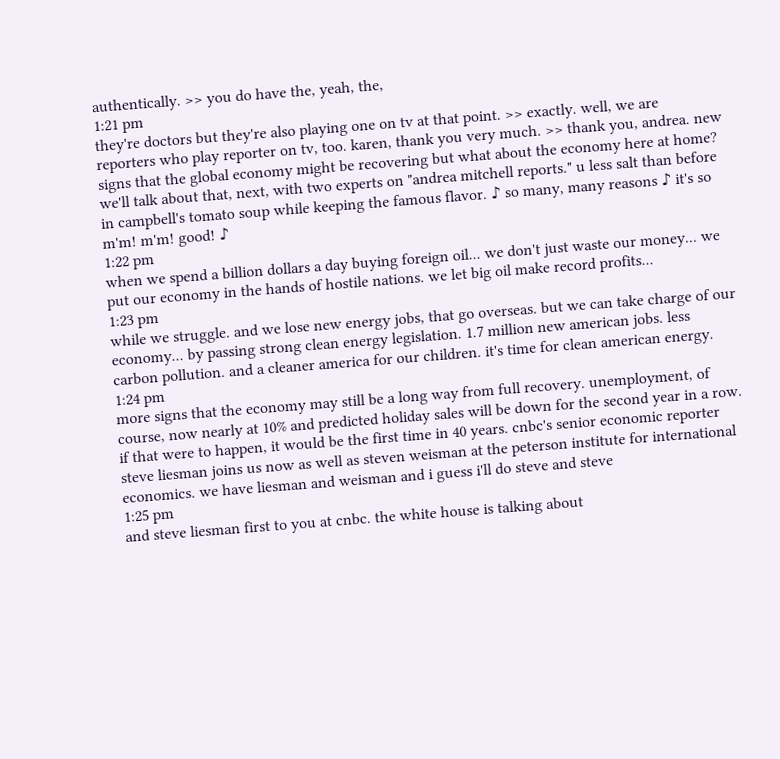authentically. >> you do have the, yeah, the,
1:21 pm
they're doctors but they're also playing one on tv at that point. >> exactly. well, we are reporters who play reporter on tv, too. karen, thank you very much. >> thank you, andrea. new signs that the global economy might be recovering but what about the economy here at home? we'll talk about that, next, with two experts on "andrea mitchell reports." u less salt than before in campbell's tomato soup while keeping the famous flavor. ♪ so many, many reasons ♪ it's so m'm! m'm! good! ♪
1:22 pm
when we spend a billion dollars a day buying foreign oil... we don't just waste our money... we put our economy in the hands of hostile nations. we let big oil make record profits...
1:23 pm
while we struggle. and we lose new energy jobs, that go overseas. but we can take charge of our economy... by passing strong clean energy legislation. 1.7 million new american jobs. less carbon pollution. and a cleaner america for our children. it's time for clean american energy.
1:24 pm
more signs that the economy may still be a long way from full recovery. unemployment, of course, now nearly at 10% and predicted holiday sales will be down for the second year in a row. if that were to happen, it would be the first time in 40 years. cnbc's senior economic reporter steve liesman joins us now as well as steven weisman at the peterson institute for international economics. we have liesman and weisman and i guess i'll do steve and steve
1:25 pm
and steve liesman first to you at cnbc. the white house is talking about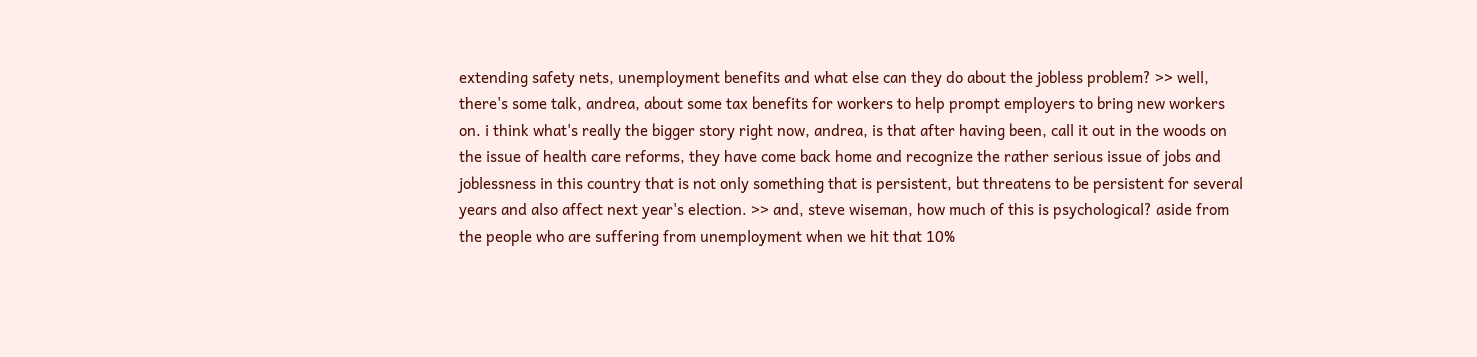extending safety nets, unemployment benefits and what else can they do about the jobless problem? >> well, there's some talk, andrea, about some tax benefits for workers to help prompt employers to bring new workers on. i think what's really the bigger story right now, andrea, is that after having been, call it out in the woods on the issue of health care reforms, they have come back home and recognize the rather serious issue of jobs and joblessness in this country that is not only something that is persistent, but threatens to be persistent for several years and also affect next year's election. >> and, steve wiseman, how much of this is psychological? aside from the people who are suffering from unemployment when we hit that 10%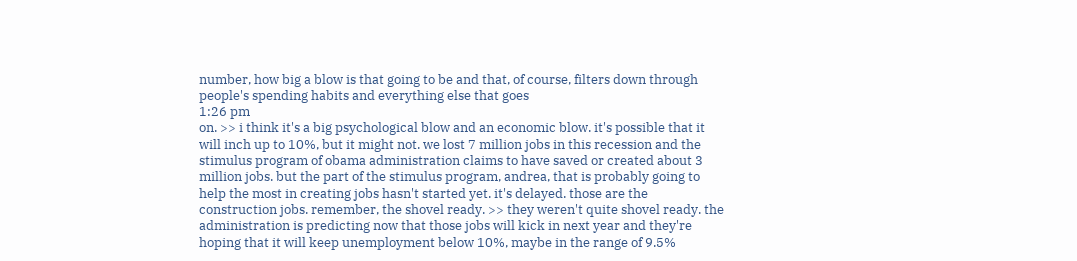number, how big a blow is that going to be and that, of course, filters down through people's spending habits and everything else that goes
1:26 pm
on. >> i think it's a big psychological blow and an economic blow. it's possible that it will inch up to 10%, but it might not. we lost 7 million jobs in this recession and the stimulus program of obama administration claims to have saved or created about 3 million jobs. but the part of the stimulus program, andrea, that is probably going to help the most in creating jobs hasn't started yet. it's delayed. those are the construction jobs. remember, the shovel ready. >> they weren't quite shovel ready. the administration is predicting now that those jobs will kick in next year and they're hoping that it will keep unemployment below 10%, maybe in the range of 9.5%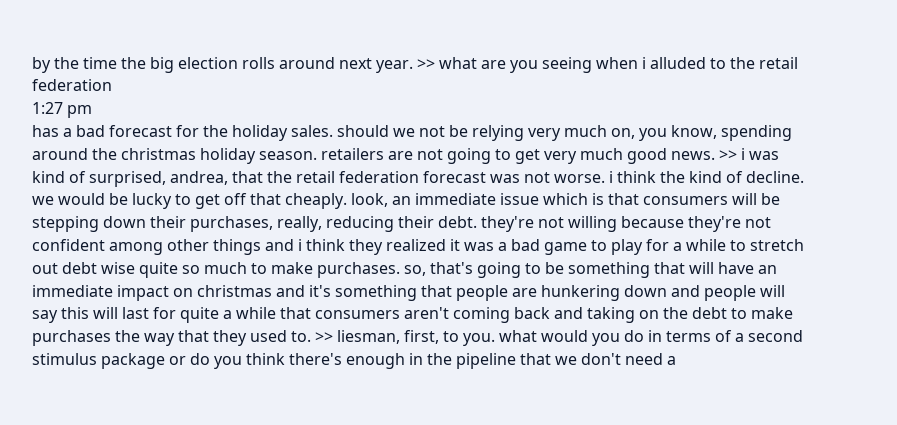by the time the big election rolls around next year. >> what are you seeing when i alluded to the retail federation
1:27 pm
has a bad forecast for the holiday sales. should we not be relying very much on, you know, spending around the christmas holiday season. retailers are not going to get very much good news. >> i was kind of surprised, andrea, that the retail federation forecast was not worse. i think the kind of decline. we would be lucky to get off that cheaply. look, an immediate issue which is that consumers will be stepping down their purchases, really, reducing their debt. they're not willing because they're not confident among other things and i think they realized it was a bad game to play for a while to stretch out debt wise quite so much to make purchases. so, that's going to be something that will have an immediate impact on christmas and it's something that people are hunkering down and people will say this will last for quite a while that consumers aren't coming back and taking on the debt to make purchases the way that they used to. >> liesman, first, to you. what would you do in terms of a second stimulus package or do you think there's enough in the pipeline that we don't need a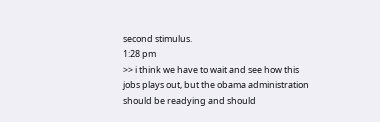second stimulus.
1:28 pm
>> i think we have to wait and see how this jobs plays out, but the obama administration should be readying and should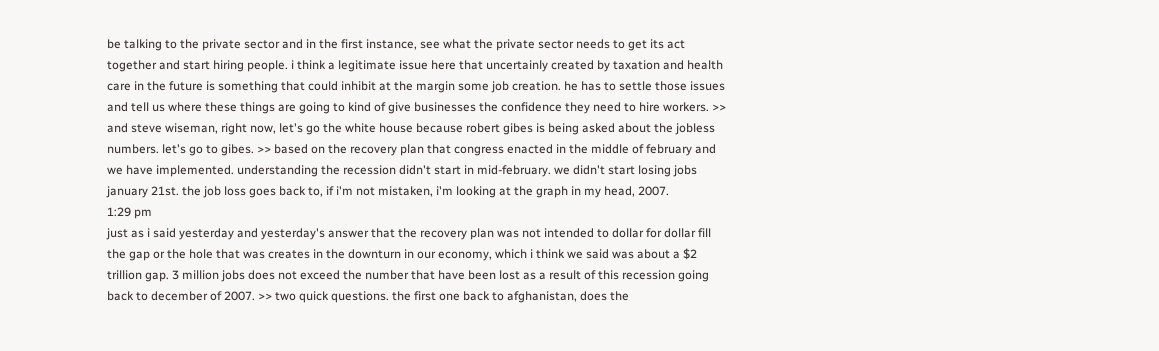be talking to the private sector and in the first instance, see what the private sector needs to get its act together and start hiring people. i think a legitimate issue here that uncertainly created by taxation and health care in the future is something that could inhibit at the margin some job creation. he has to settle those issues and tell us where these things are going to kind of give businesses the confidence they need to hire workers. >> and steve wiseman, right now, let's go the white house because robert gibes is being asked about the jobless numbers. let's go to gibes. >> based on the recovery plan that congress enacted in the middle of february and we have implemented. understanding the recession didn't start in mid-february. we didn't start losing jobs january 21st. the job loss goes back to, if i'm not mistaken, i'm looking at the graph in my head, 2007.
1:29 pm
just as i said yesterday and yesterday's answer that the recovery plan was not intended to dollar for dollar fill the gap or the hole that was creates in the downturn in our economy, which i think we said was about a $2 trillion gap. 3 million jobs does not exceed the number that have been lost as a result of this recession going back to december of 2007. >> two quick questions. the first one back to afghanistan, does the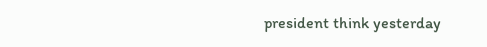president think yesterday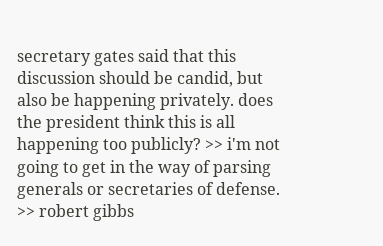secretary gates said that this discussion should be candid, but also be happening privately. does the president think this is all happening too publicly? >> i'm not going to get in the way of parsing generals or secretaries of defense. >> robert gibbs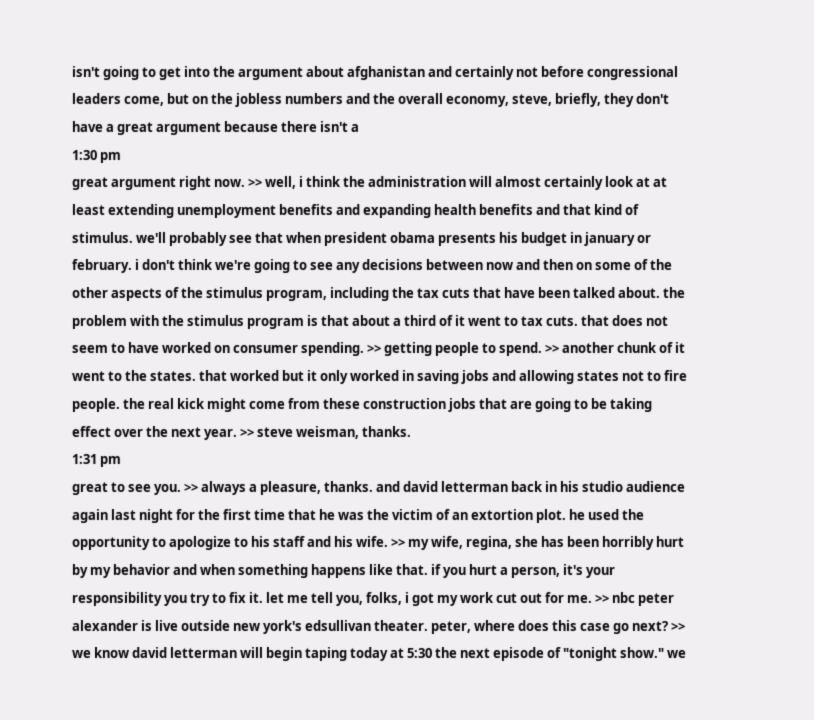isn't going to get into the argument about afghanistan and certainly not before congressional leaders come, but on the jobless numbers and the overall economy, steve, briefly, they don't have a great argument because there isn't a
1:30 pm
great argument right now. >> well, i think the administration will almost certainly look at at least extending unemployment benefits and expanding health benefits and that kind of stimulus. we'll probably see that when president obama presents his budget in january or february. i don't think we're going to see any decisions between now and then on some of the other aspects of the stimulus program, including the tax cuts that have been talked about. the problem with the stimulus program is that about a third of it went to tax cuts. that does not seem to have worked on consumer spending. >> getting people to spend. >> another chunk of it went to the states. that worked but it only worked in saving jobs and allowing states not to fire people. the real kick might come from these construction jobs that are going to be taking effect over the next year. >> steve weisman, thanks.
1:31 pm
great to see you. >> always a pleasure, thanks. and david letterman back in his studio audience again last night for the first time that he was the victim of an extortion plot. he used the opportunity to apologize to his staff and his wife. >> my wife, regina, she has been horribly hurt by my behavior and when something happens like that. if you hurt a person, it's your responsibility you try to fix it. let me tell you, folks, i got my work cut out for me. >> nbc peter alexander is live outside new york's edsullivan theater. peter, where does this case go next? >> we know david letterman will begin taping today at 5:30 the next episode of "tonight show." we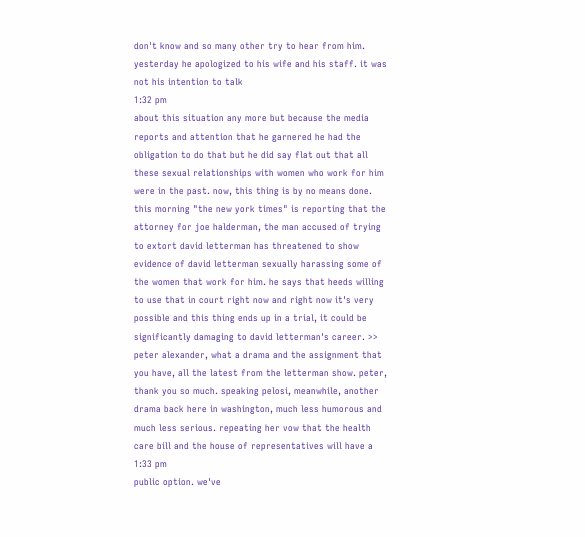don't know and so many other try to hear from him. yesterday he apologized to his wife and his staff. it was not his intention to talk
1:32 pm
about this situation any more but because the media reports and attention that he garnered he had the obligation to do that but he did say flat out that all these sexual relationships with women who work for him were in the past. now, this thing is by no means done. this morning "the new york times" is reporting that the attorney for joe halderman, the man accused of trying to extort david letterman has threatened to show evidence of david letterman sexually harassing some of the women that work for him. he says that heeds willing to use that in court right now and right now it's very possible and this thing ends up in a trial, it could be significantly damaging to david letterman's career. >> peter alexander, what a drama and the assignment that you have, all the latest from the letterman show. peter, thank you so much. speaking pelosi, meanwhile, another drama back here in washington, much less humorous and much less serious. repeating her vow that the health care bill and the house of representatives will have a
1:33 pm
public option. we've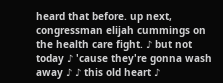heard that before. up next, congressman elijah cummings on the health care fight. ♪ but not today ♪ 'cause they're gonna wash away ♪ ♪ this old heart ♪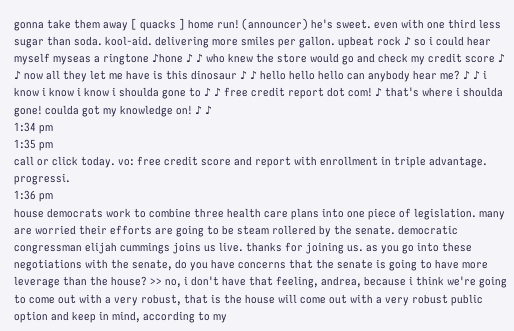gonna take them away [ quacks ] home run! (announcer) he's sweet. even with one third less sugar than soda. kool-aid. delivering more smiles per gallon. upbeat rock ♪ so i could hear myself myseas a ringtone ♪hone ♪ ♪ who knew the store would go and check my credit score ♪ ♪ now all they let me have is this dinosaur ♪ ♪ hello hello hello can anybody hear me? ♪ ♪ i know i know i know i shoulda gone to ♪ ♪ free credit report dot com! ♪ that's where i shoulda gone! coulda got my knowledge on! ♪ ♪
1:34 pm
1:35 pm
call or click today. vo: free credit score and report with enrollment in triple advantage. progressi.
1:36 pm
house democrats work to combine three health care plans into one piece of legislation. many are worried their efforts are going to be steam rollered by the senate. democratic congressman elijah cummings joins us live. thanks for joining us. as you go into these negotiations with the senate, do you have concerns that the senate is going to have more leverage than the house? >> no, i don't have that feeling, andrea, because i think we're going to come out with a very robust, that is the house will come out with a very robust public option and keep in mind, according to my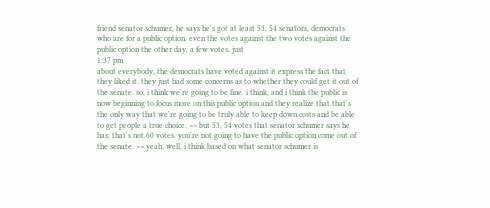friend senator schumer, he says he's got at least 53, 54 senators, democrats who are for a public option. even the votes against the two votes against the public option the other day, a few votes, just
1:37 pm
about everybody, the democrats have voted against it express the fact that they liked it. they just had some concerns as to whether they could get it out of the senate. so, i think we're going to be fine. i think, and i think the public is now beginning to focus more on this public option and they realize that that's the only way that we're going to be truly able to keep down costs and be able to get people a true choice. >> but 53, 54 votes that senator schumer says he has, that's not 60 votes. you're not going to have the public option come out of the senate. >> yeah, well, i think based on what senator schumer is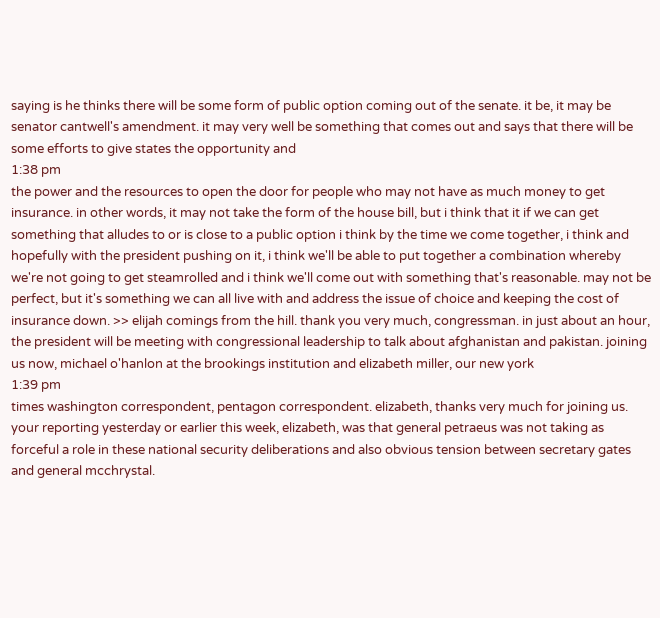saying is he thinks there will be some form of public option coming out of the senate. it be, it may be senator cantwell's amendment. it may very well be something that comes out and says that there will be some efforts to give states the opportunity and
1:38 pm
the power and the resources to open the door for people who may not have as much money to get insurance. in other words, it may not take the form of the house bill, but i think that it if we can get something that alludes to or is close to a public option i think by the time we come together, i think and hopefully with the president pushing on it, i think we'll be able to put together a combination whereby we're not going to get steamrolled and i think we'll come out with something that's reasonable. may not be perfect, but it's something we can all live with and address the issue of choice and keeping the cost of insurance down. >> elijah comings from the hill. thank you very much, congressman. in just about an hour, the president will be meeting with congressional leadership to talk about afghanistan and pakistan. joining us now, michael o'hanlon at the brookings institution and elizabeth miller, our new york
1:39 pm
times washington correspondent, pentagon correspondent. elizabeth, thanks very much for joining us. your reporting yesterday or earlier this week, elizabeth, was that general petraeus was not taking as forceful a role in these national security deliberations and also obvious tension between secretary gates and general mcchrystal.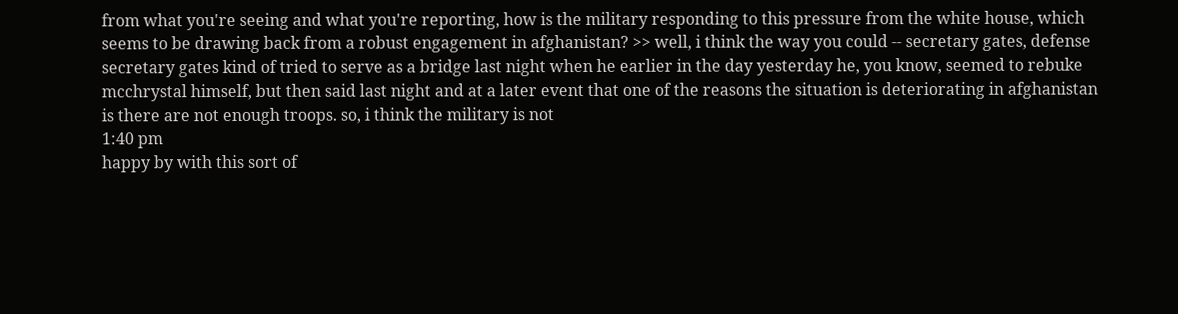from what you're seeing and what you're reporting, how is the military responding to this pressure from the white house, which seems to be drawing back from a robust engagement in afghanistan? >> well, i think the way you could -- secretary gates, defense secretary gates kind of tried to serve as a bridge last night when he earlier in the day yesterday he, you know, seemed to rebuke mcchrystal himself, but then said last night and at a later event that one of the reasons the situation is deteriorating in afghanistan is there are not enough troops. so, i think the military is not
1:40 pm
happy by with this sort of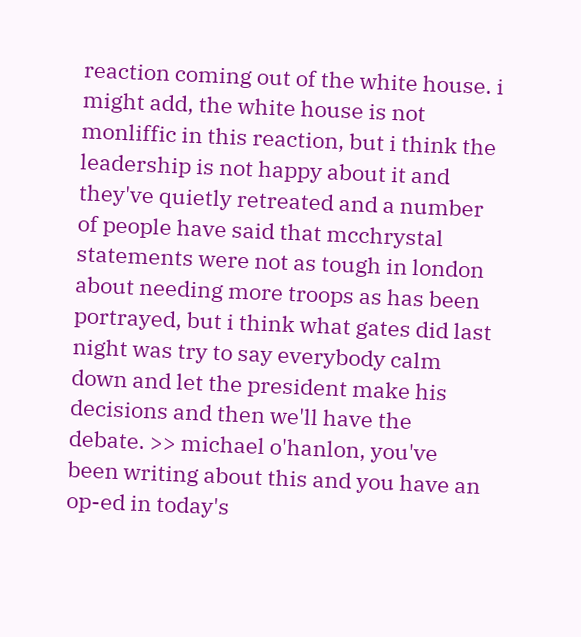reaction coming out of the white house. i might add, the white house is not monliffic in this reaction, but i think the leadership is not happy about it and they've quietly retreated and a number of people have said that mcchrystal statements were not as tough in london about needing more troops as has been portrayed, but i think what gates did last night was try to say everybody calm down and let the president make his decisions and then we'll have the debate. >> michael o'hanlon, you've been writing about this and you have an op-ed in today's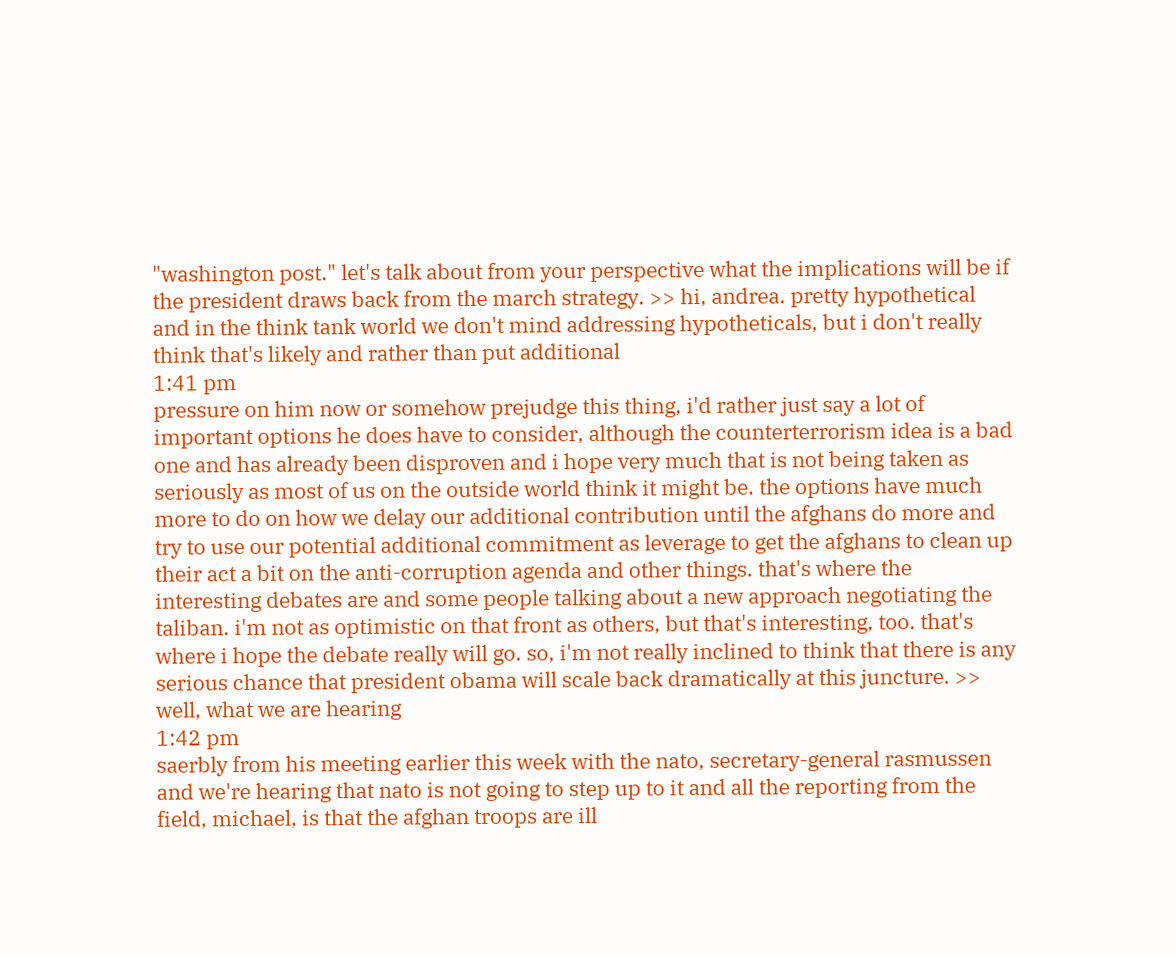"washington post." let's talk about from your perspective what the implications will be if the president draws back from the march strategy. >> hi, andrea. pretty hypothetical and in the think tank world we don't mind addressing hypotheticals, but i don't really think that's likely and rather than put additional
1:41 pm
pressure on him now or somehow prejudge this thing, i'd rather just say a lot of important options he does have to consider, although the counterterrorism idea is a bad one and has already been disproven and i hope very much that is not being taken as seriously as most of us on the outside world think it might be. the options have much more to do on how we delay our additional contribution until the afghans do more and try to use our potential additional commitment as leverage to get the afghans to clean up their act a bit on the anti-corruption agenda and other things. that's where the interesting debates are and some people talking about a new approach negotiating the taliban. i'm not as optimistic on that front as others, but that's interesting, too. that's where i hope the debate really will go. so, i'm not really inclined to think that there is any serious chance that president obama will scale back dramatically at this juncture. >> well, what we are hearing
1:42 pm
saerbly from his meeting earlier this week with the nato, secretary-general rasmussen and we're hearing that nato is not going to step up to it and all the reporting from the field, michael, is that the afghan troops are ill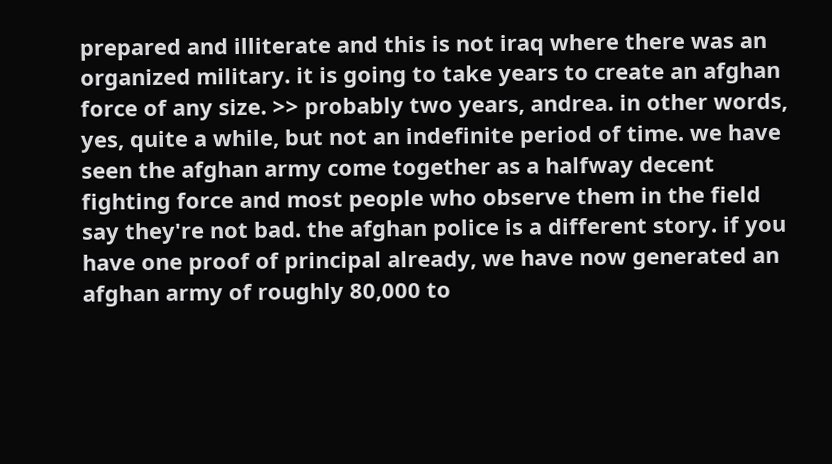prepared and illiterate and this is not iraq where there was an organized military. it is going to take years to create an afghan force of any size. >> probably two years, andrea. in other words, yes, quite a while, but not an indefinite period of time. we have seen the afghan army come together as a halfway decent fighting force and most people who observe them in the field say they're not bad. the afghan police is a different story. if you have one proof of principal already, we have now generated an afghan army of roughly 80,000 to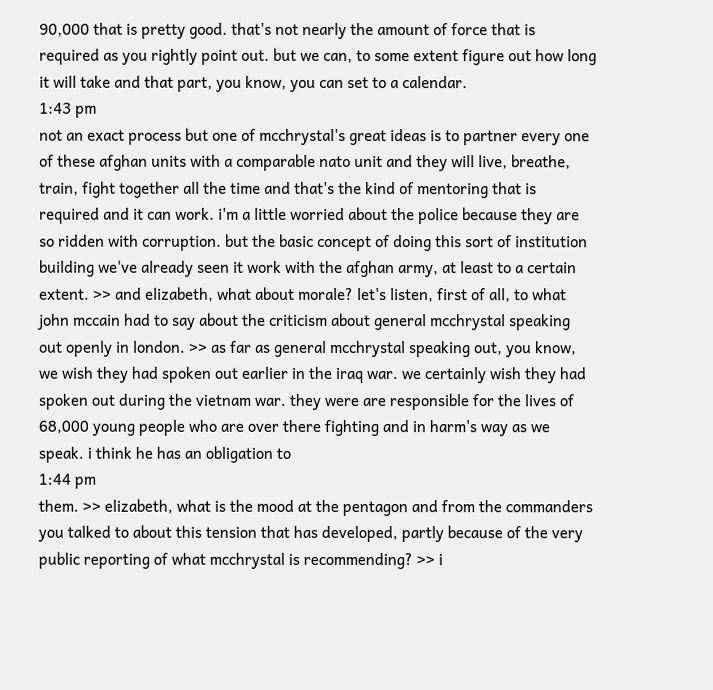90,000 that is pretty good. that's not nearly the amount of force that is required as you rightly point out. but we can, to some extent figure out how long it will take and that part, you know, you can set to a calendar.
1:43 pm
not an exact process but one of mcchrystal's great ideas is to partner every one of these afghan units with a comparable nato unit and they will live, breathe, train, fight together all the time and that's the kind of mentoring that is required and it can work. i'm a little worried about the police because they are so ridden with corruption. but the basic concept of doing this sort of institution building we've already seen it work with the afghan army, at least to a certain extent. >> and elizabeth, what about morale? let's listen, first of all, to what john mccain had to say about the criticism about general mcchrystal speaking out openly in london. >> as far as general mcchrystal speaking out, you know, we wish they had spoken out earlier in the iraq war. we certainly wish they had spoken out during the vietnam war. they were are responsible for the lives of 68,000 young people who are over there fighting and in harm's way as we speak. i think he has an obligation to
1:44 pm
them. >> elizabeth, what is the mood at the pentagon and from the commanders you talked to about this tension that has developed, partly because of the very public reporting of what mcchrystal is recommending? >> i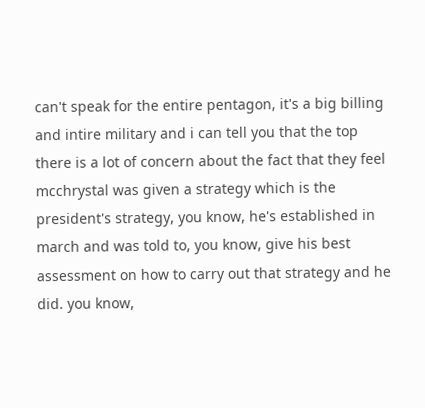can't speak for the entire pentagon, it's a big billing and intire military and i can tell you that the top there is a lot of concern about the fact that they feel mcchrystal was given a strategy which is the president's strategy, you know, he's established in march and was told to, you know, give his best assessment on how to carry out that strategy and he did. you know,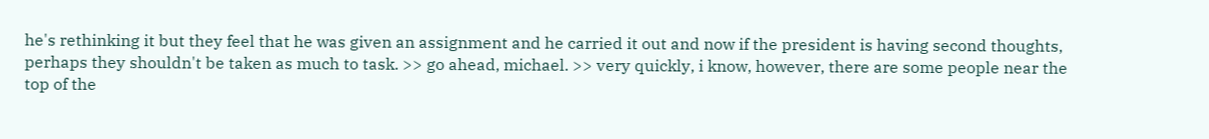he's rethinking it but they feel that he was given an assignment and he carried it out and now if the president is having second thoughts, perhaps they shouldn't be taken as much to task. >> go ahead, michael. >> very quickly, i know, however, there are some people near the top of the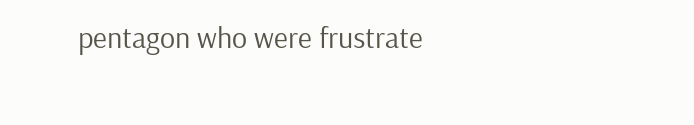pentagon who were frustrate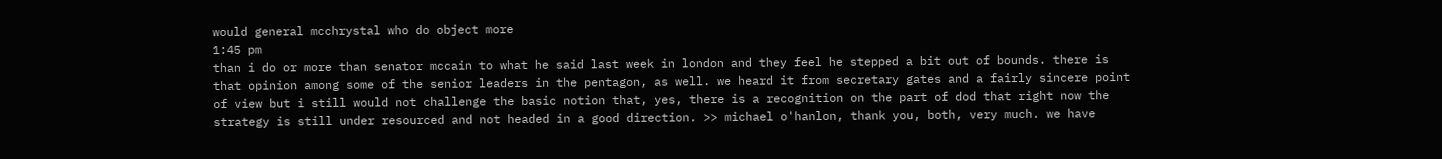would general mcchrystal who do object more
1:45 pm
than i do or more than senator mccain to what he said last week in london and they feel he stepped a bit out of bounds. there is that opinion among some of the senior leaders in the pentagon, as well. we heard it from secretary gates and a fairly sincere point of view but i still would not challenge the basic notion that, yes, there is a recognition on the part of dod that right now the strategy is still under resourced and not headed in a good direction. >> michael o'hanlon, thank you, both, very much. we have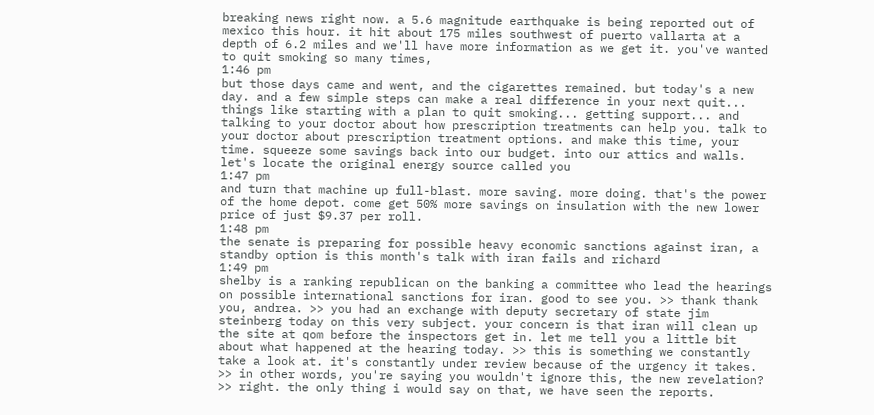breaking news right now. a 5.6 magnitude earthquake is being reported out of mexico this hour. it hit about 175 miles southwest of puerto vallarta at a depth of 6.2 miles and we'll have more information as we get it. you've wanted to quit smoking so many times,
1:46 pm
but those days came and went, and the cigarettes remained. but today's a new day. and a few simple steps can make a real difference in your next quit... things like starting with a plan to quit smoking... getting support... and talking to your doctor about how prescription treatments can help you. talk to your doctor about prescription treatment options. and make this time, your time. squeeze some savings back into our budget. into our attics and walls. let's locate the original energy source called you
1:47 pm
and turn that machine up full-blast. more saving. more doing. that's the power of the home depot. come get 50% more savings on insulation with the new lower price of just $9.37 per roll.
1:48 pm
the senate is preparing for possible heavy economic sanctions against iran, a standby option is this month's talk with iran fails and richard
1:49 pm
shelby is a ranking republican on the banking a committee who lead the hearings on possible international sanctions for iran. good to see you. >> thank thank you, andrea. >> you had an exchange with deputy secretary of state jim steinberg today on this very subject. your concern is that iran will clean up the site at qom before the inspectors get in. let me tell you a little bit about what happened at the hearing today. >> this is something we constantly take a look at. it's constantly under review because of the urgency it takes. >> in other words, you're saying you wouldn't ignore this, the new revelation? >> right. the only thing i would say on that, we have seen the reports.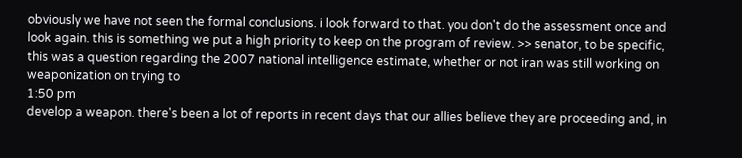obviously we have not seen the formal conclusions. i look forward to that. you don't do the assessment once and look again. this is something we put a high priority to keep on the program of review. >> senator, to be specific, this was a question regarding the 2007 national intelligence estimate, whether or not iran was still working on weaponization on trying to
1:50 pm
develop a weapon. there's been a lot of reports in recent days that our allies believe they are proceeding and, in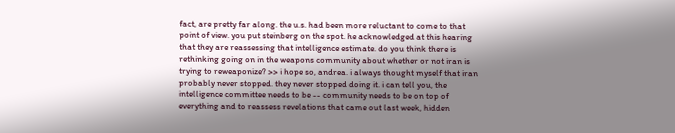fact, are pretty far along. the u.s. had been more reluctant to come to that point of view. you put steinberg on the spot. he acknowledged at this hearing that they are reassessing that intelligence estimate. do you think there is rethinking going on in the weapons community about whether or not iran is trying to reweaponize? >> i hope so, andrea. i always thought myself that iran probably never stopped. they never stopped doing it. i can tell you, the intelligence committee needs to be -- community needs to be on top of everything and to reassess revelations that came out last week, hidden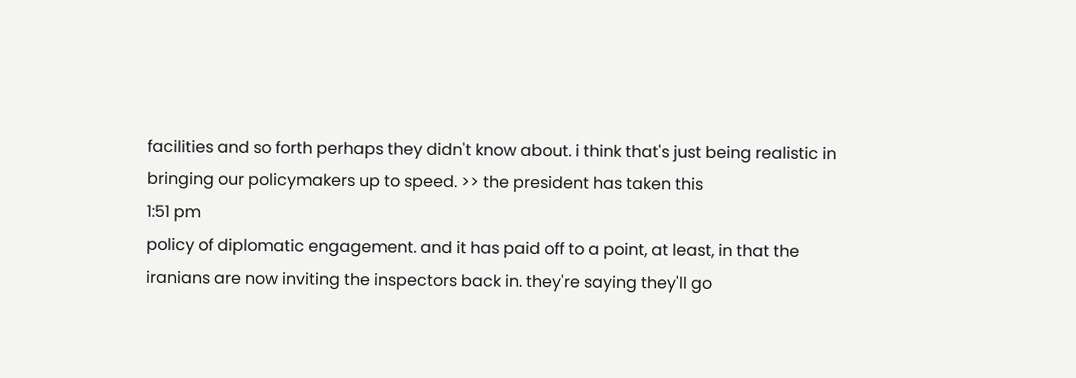facilities and so forth perhaps they didn't know about. i think that's just being realistic in bringing our policymakers up to speed. >> the president has taken this
1:51 pm
policy of diplomatic engagement. and it has paid off to a point, at least, in that the iranians are now inviting the inspectors back in. they're saying they'll go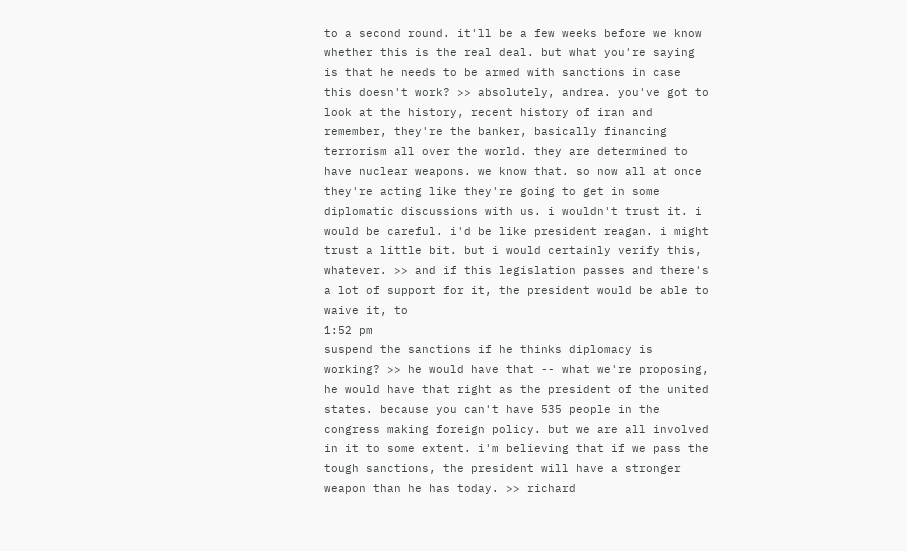to a second round. it'll be a few weeks before we know whether this is the real deal. but what you're saying is that he needs to be armed with sanctions in case this doesn't work? >> absolutely, andrea. you've got to look at the history, recent history of iran and remember, they're the banker, basically financing terrorism all over the world. they are determined to have nuclear weapons. we know that. so now all at once they're acting like they're going to get in some diplomatic discussions with us. i wouldn't trust it. i would be careful. i'd be like president reagan. i might trust a little bit. but i would certainly verify this, whatever. >> and if this legislation passes and there's a lot of support for it, the president would be able to waive it, to
1:52 pm
suspend the sanctions if he thinks diplomacy is working? >> he would have that -- what we're proposing, he would have that right as the president of the united states. because you can't have 535 people in the congress making foreign policy. but we are all involved in it to some extent. i'm believing that if we pass the tough sanctions, the president will have a stronger weapon than he has today. >> richard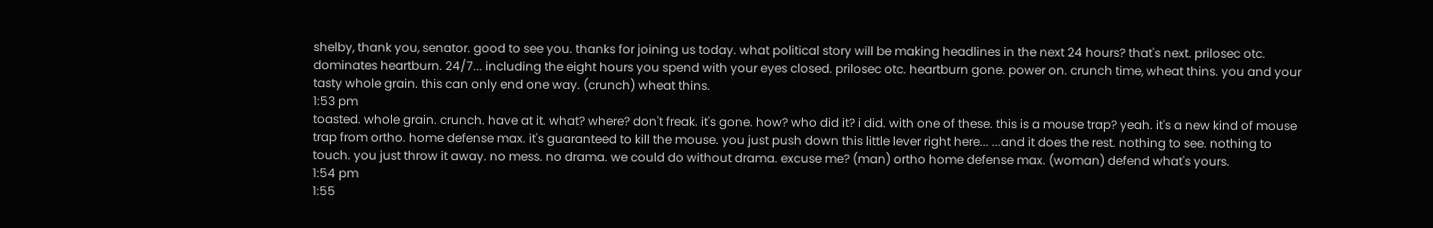shelby, thank you, senator. good to see you. thanks for joining us today. what political story will be making headlines in the next 24 hours? that's next. prilosec otc. dominates heartburn. 24/7... including the eight hours you spend with your eyes closed. prilosec otc. heartburn gone. power on. crunch time, wheat thins. you and your tasty whole grain. this can only end one way. (crunch) wheat thins.
1:53 pm
toasted. whole grain. crunch. have at it. what? where? don't freak. it's gone. how? who did it? i did. with one of these. this is a mouse trap? yeah. it's a new kind of mouse trap from ortho. home defense max. it's guaranteed to kill the mouse. you just push down this little lever right here... ...and it does the rest. nothing to see. nothing to touch. you just throw it away. no mess. no drama. we could do without drama. excuse me? (man) ortho home defense max. (woman) defend what's yours.
1:54 pm
1:55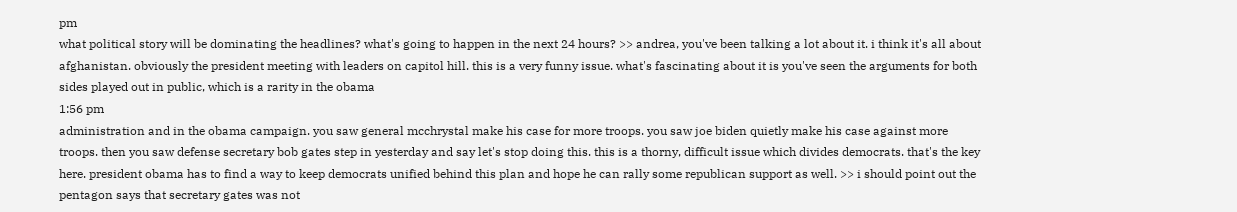pm
what political story will be dominating the headlines? what's going to happen in the next 24 hours? >> andrea, you've been talking a lot about it. i think it's all about afghanistan. obviously the president meeting with leaders on capitol hill. this is a very funny issue. what's fascinating about it is you've seen the arguments for both sides played out in public, which is a rarity in the obama
1:56 pm
administration and in the obama campaign. you saw general mcchrystal make his case for more troops. you saw joe biden quietly make his case against more troops. then you saw defense secretary bob gates step in yesterday and say let's stop doing this. this is a thorny, difficult issue which divides democrats. that's the key here. president obama has to find a way to keep democrats unified behind this plan and hope he can rally some republican support as well. >> i should point out the pentagon says that secretary gates was not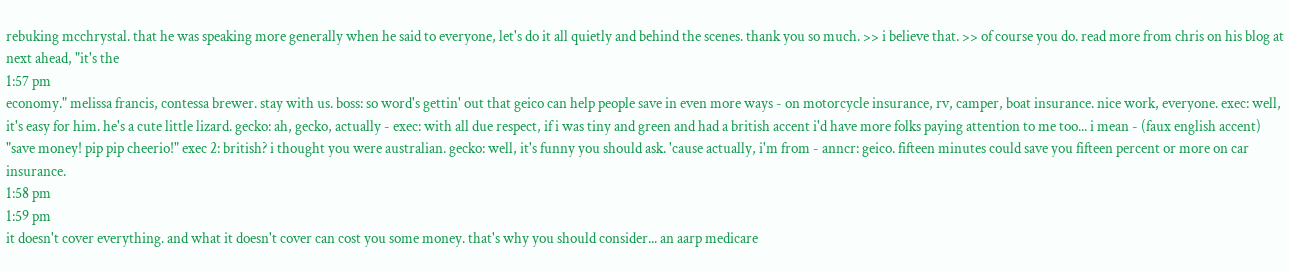rebuking mcchrystal. that he was speaking more generally when he said to everyone, let's do it all quietly and behind the scenes. thank you so much. >> i believe that. >> of course you do. read more from chris on his blog at next ahead, "it's the
1:57 pm
economy." melissa francis, contessa brewer. stay with us. boss: so word's gettin' out that geico can help people save in even more ways - on motorcycle insurance, rv, camper, boat insurance. nice work, everyone. exec: well, it's easy for him. he's a cute little lizard. gecko: ah, gecko, actually - exec: with all due respect, if i was tiny and green and had a british accent i'd have more folks paying attention to me too... i mean - (faux english accent) "save money! pip pip cheerio!" exec 2: british? i thought you were australian. gecko: well, it's funny you should ask. 'cause actually, i'm from - anncr: geico. fifteen minutes could save you fifteen percent or more on car insurance.
1:58 pm
1:59 pm
it doesn't cover everything. and what it doesn't cover can cost you some money. that's why you should consider... an aarp medicare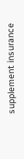supplement insurance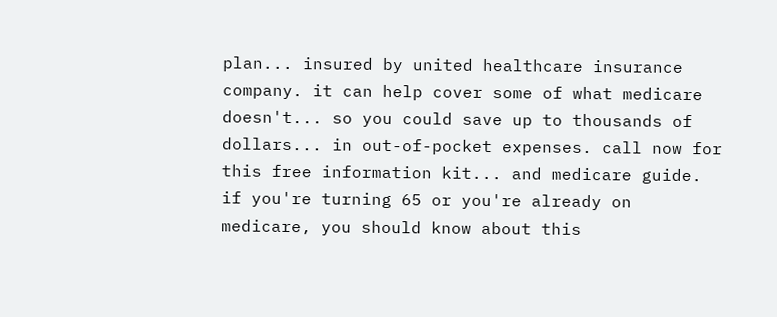plan... insured by united healthcare insurance company. it can help cover some of what medicare doesn't... so you could save up to thousands of dollars... in out-of-pocket expenses. call now for this free information kit... and medicare guide. if you're turning 65 or you're already on medicare, you should know about this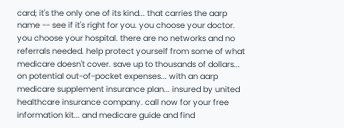card; it's the only one of its kind... that carries the aarp name -- see if it's right for you. you choose your doctor. you choose your hospital. there are no networks and no referrals needed. help protect yourself from some of what medicare doesn't cover. save up to thousands of dollars... on potential out-of-pocket expenses... with an aarp medicare supplement insurance plan... insured by united healthcare insurance company. call now for your free information kit... and medicare guide and find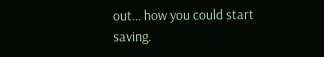out... how you could start saving.